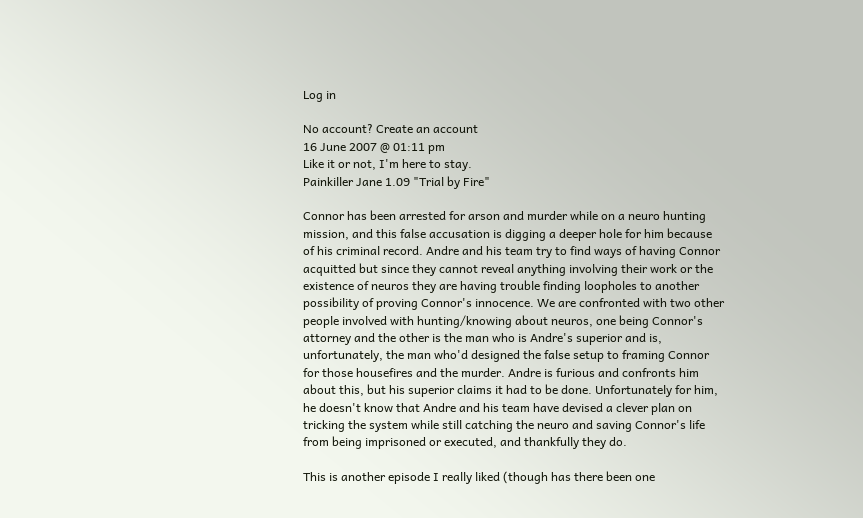Log in

No account? Create an account
16 June 2007 @ 01:11 pm
Like it or not, I'm here to stay.
Painkiller Jane 1.09 "Trial by Fire"

Connor has been arrested for arson and murder while on a neuro hunting mission, and this false accusation is digging a deeper hole for him because of his criminal record. Andre and his team try to find ways of having Connor acquitted but since they cannot reveal anything involving their work or the existence of neuros they are having trouble finding loopholes to another possibility of proving Connor's innocence. We are confronted with two other people involved with hunting/knowing about neuros, one being Connor's attorney and the other is the man who is Andre's superior and is, unfortunately, the man who'd designed the false setup to framing Connor for those housefires and the murder. Andre is furious and confronts him about this, but his superior claims it had to be done. Unfortunately for him, he doesn't know that Andre and his team have devised a clever plan on tricking the system while still catching the neuro and saving Connor's life from being imprisoned or executed, and thankfully they do.

This is another episode I really liked (though has there been one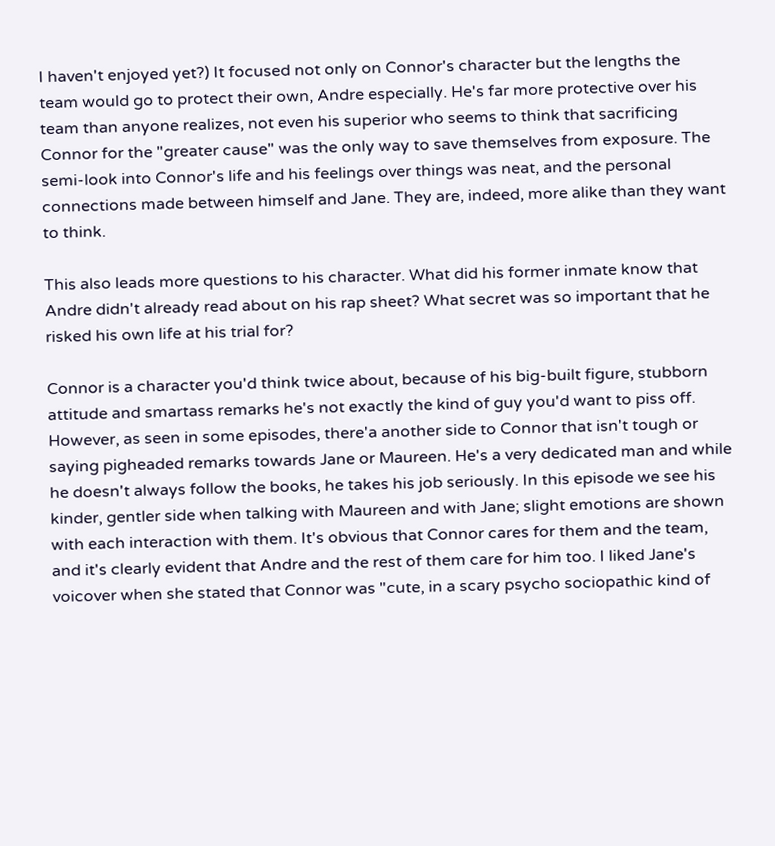I haven't enjoyed yet?) It focused not only on Connor's character but the lengths the team would go to protect their own, Andre especially. He's far more protective over his team than anyone realizes, not even his superior who seems to think that sacrificing Connor for the "greater cause" was the only way to save themselves from exposure. The semi-look into Connor's life and his feelings over things was neat, and the personal connections made between himself and Jane. They are, indeed, more alike than they want to think.

This also leads more questions to his character. What did his former inmate know that Andre didn't already read about on his rap sheet? What secret was so important that he risked his own life at his trial for?

Connor is a character you'd think twice about, because of his big-built figure, stubborn attitude and smartass remarks he's not exactly the kind of guy you'd want to piss off. However, as seen in some episodes, there'a another side to Connor that isn't tough or saying pigheaded remarks towards Jane or Maureen. He's a very dedicated man and while he doesn't always follow the books, he takes his job seriously. In this episode we see his kinder, gentler side when talking with Maureen and with Jane; slight emotions are shown with each interaction with them. It's obvious that Connor cares for them and the team, and it's clearly evident that Andre and the rest of them care for him too. I liked Jane's voicover when she stated that Connor was "cute, in a scary psycho sociopathic kind of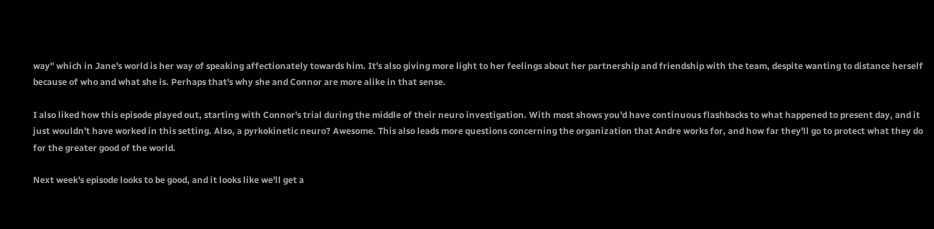way" which in Jane's world is her way of speaking affectionately towards him. It's also giving more light to her feelings about her partnership and friendship with the team, despite wanting to distance herself because of who and what she is. Perhaps that's why she and Connor are more alike in that sense.

I also liked how this episode played out, starting with Connor's trial during the middle of their neuro investigation. With most shows you'd have continuous flashbacks to what happened to present day, and it just wouldn't have worked in this setting. Also, a pyrkokinetic neuro? Awesome. This also leads more questions concerning the organization that Andre works for, and how far they'll go to protect what they do for the greater good of the world.

Next week's episode looks to be good, and it looks like we'll get a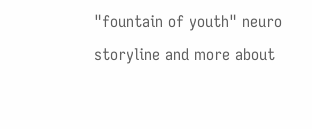"fountain of youth" neuro storyline and more about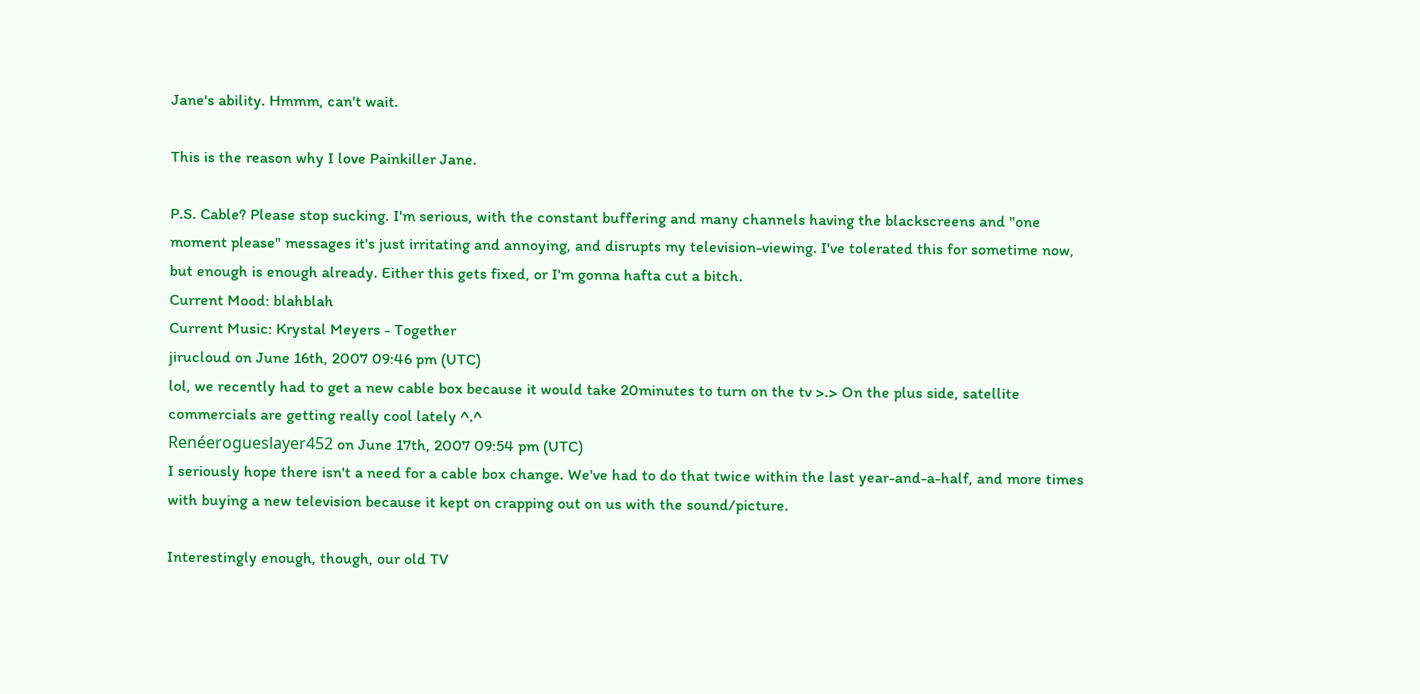Jane's ability. Hmmm, can't wait.

This is the reason why I love Painkiller Jane.

P.S. Cable? Please stop sucking. I'm serious, with the constant buffering and many channels having the blackscreens and "one moment please" messages it's just irritating and annoying, and disrupts my television-viewing. I've tolerated this for sometime now, but enough is enough already. Either this gets fixed, or I'm gonna hafta cut a bitch.
Current Mood: blahblah
Current Music: Krystal Meyers - Together
jirucloud on June 16th, 2007 09:46 pm (UTC)
lol, we recently had to get a new cable box because it would take 20minutes to turn on the tv >.> On the plus side, satellite commercials are getting really cool lately ^.^
Renéerogueslayer452 on June 17th, 2007 09:54 pm (UTC)
I seriously hope there isn't a need for a cable box change. We've had to do that twice within the last year-and-a-half, and more times with buying a new television because it kept on crapping out on us with the sound/picture.

Interestingly enough, though, our old TV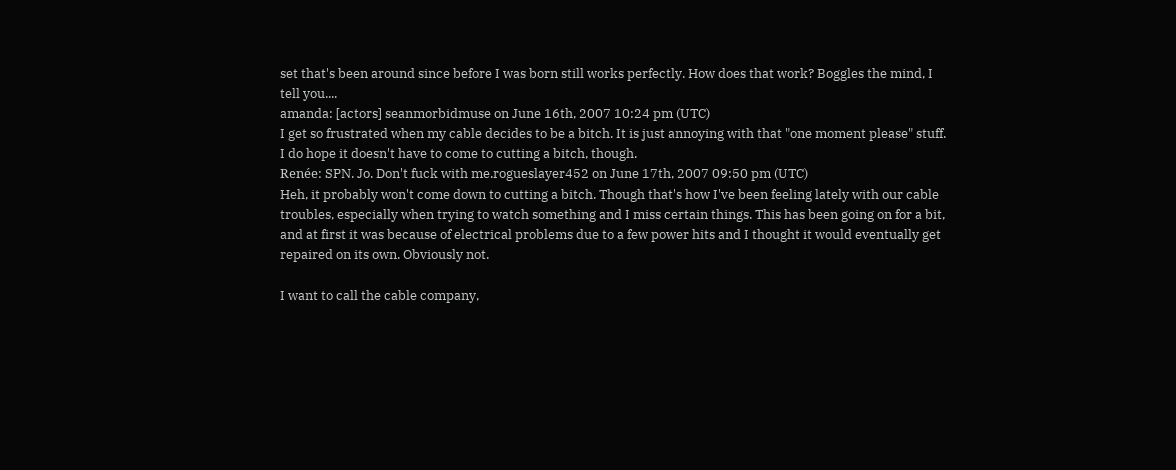set that's been around since before I was born still works perfectly. How does that work? Boggles the mind, I tell you....
amanda: [actors] seanmorbidmuse on June 16th, 2007 10:24 pm (UTC)
I get so frustrated when my cable decides to be a bitch. It is just annoying with that "one moment please" stuff. I do hope it doesn't have to come to cutting a bitch, though.
Renée: SPN. Jo. Don't fuck with me.rogueslayer452 on June 17th, 2007 09:50 pm (UTC)
Heh, it probably won't come down to cutting a bitch. Though that's how I've been feeling lately with our cable troubles, especially when trying to watch something and I miss certain things. This has been going on for a bit, and at first it was because of electrical problems due to a few power hits and I thought it would eventually get repaired on its own. Obviously not.

I want to call the cable company,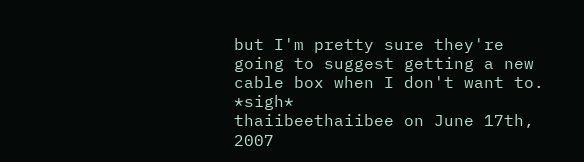but I'm pretty sure they're going to suggest getting a new cable box when I don't want to. *sigh*
thaiibeethaiibee on June 17th, 2007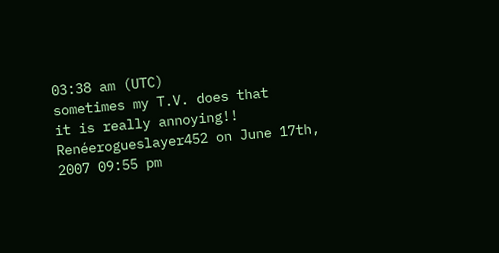03:38 am (UTC)
sometimes my T.V. does that
it is really annoying!!
Renéerogueslayer452 on June 17th, 2007 09:55 pm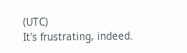(UTC)
It's frustrating, indeed.